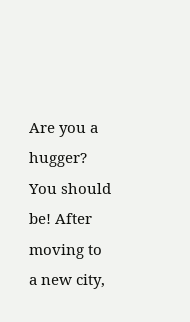Are you a hugger? You should be! After moving to a new city,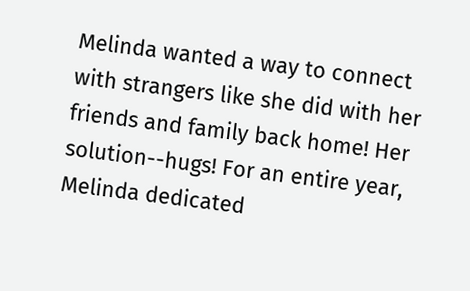Melinda wanted a way to connect with strangers like she did with her friends and family back home! Her solution--hugs! For an entire year, Melinda dedicated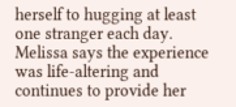herself to hugging at least one stranger each day. Melissa says the experience was life-altering and continues to provide her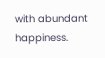with abundant happiness.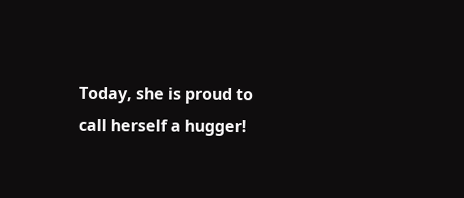Today, she is proud to call herself a hugger!